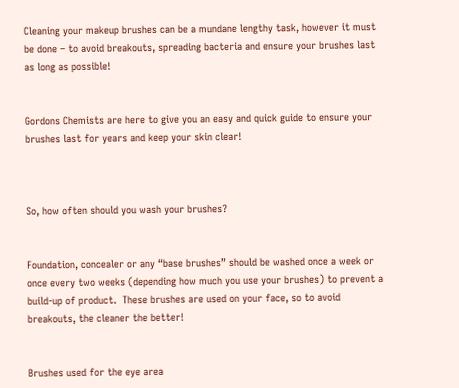Cleaning your makeup brushes can be a mundane lengthy task, however it must be done – to avoid breakouts, spreading bacteria and ensure your brushes last as long as possible!


Gordons Chemists are here to give you an easy and quick guide to ensure your brushes last for years and keep your skin clear!



So, how often should you wash your brushes?


Foundation, concealer or any “base brushes” should be washed once a week or once every two weeks (depending how much you use your brushes) to prevent a build-up of product.  These brushes are used on your face, so to avoid breakouts, the cleaner the better!


Brushes used for the eye area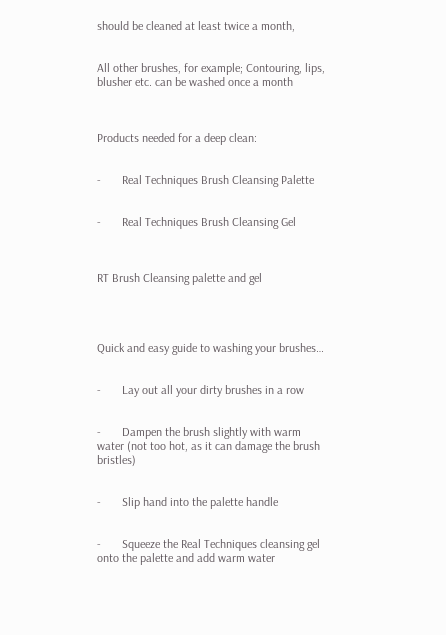should be cleaned at least twice a month,


All other brushes, for example; Contouring, lips, blusher etc. can be washed once a month



Products needed for a deep clean:


-       Real Techniques Brush Cleansing Palette


-       Real Techniques Brush Cleansing Gel



RT Brush Cleansing palette and gel




Quick and easy guide to washing your brushes…


-       Lay out all your dirty brushes in a row


-       Dampen the brush slightly with warm water (not too hot, as it can damage the brush bristles)


-       Slip hand into the palette handle


-       Squeeze the Real Techniques cleansing gel onto the palette and add warm water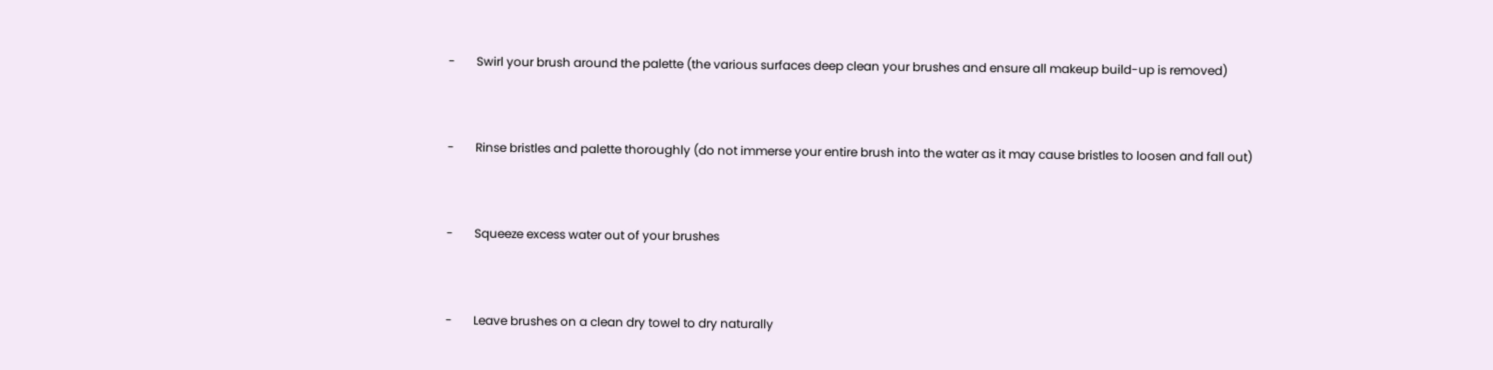-       Swirl your brush around the palette (the various surfaces deep clean your brushes and ensure all makeup build-up is removed)


-       Rinse bristles and palette thoroughly (do not immerse your entire brush into the water as it may cause bristles to loosen and fall out)


-       Squeeze excess water out of your brushes


-       Leave brushes on a clean dry towel to dry naturally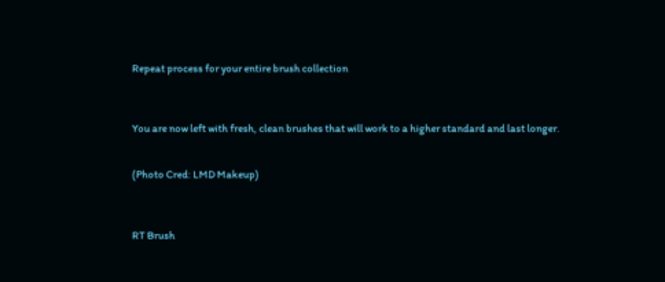Repeat process for your entire brush collection



You are now left with fresh, clean brushes that will work to a higher standard and last longer.


(Photo Cred: LMD Makeup)



RT Brush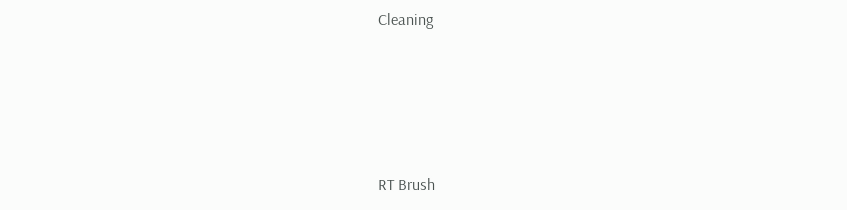Cleaning





RT Brush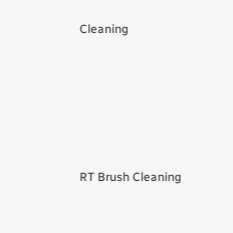Cleaning






RT Brush Cleaning